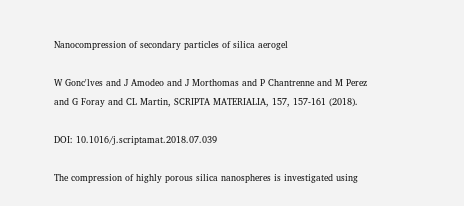Nanocompression of secondary particles of silica aerogel

W Gonc'lves and J Amodeo and J Morthomas and P Chantrenne and M Perez and G Foray and CL Martin, SCRIPTA MATERIALIA, 157, 157-161 (2018).

DOI: 10.1016/j.scriptamat.2018.07.039

The compression of highly porous silica nanospheres is investigated using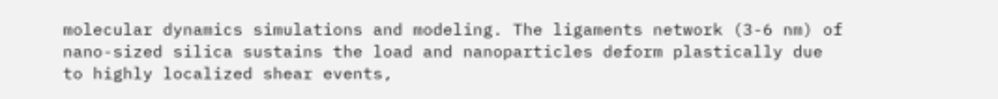molecular dynamics simulations and modeling. The ligaments network (3-6 nm) of nano-sized silica sustains the load and nanoparticles deform plastically due to highly localized shear events,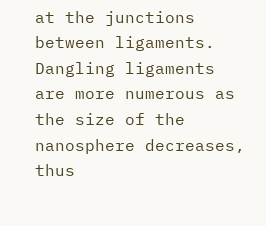at the junctions between ligaments. Dangling ligaments are more numerous as the size of the nanosphere decreases, thus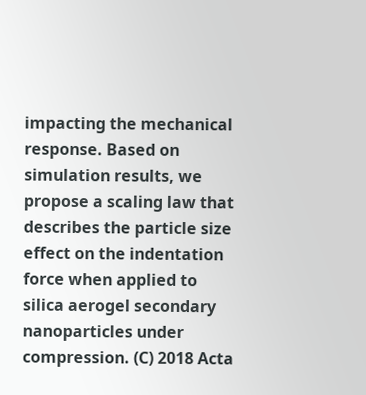impacting the mechanical response. Based on simulation results, we propose a scaling law that describes the particle size effect on the indentation force when applied to silica aerogel secondary nanoparticles under compression. (C) 2018 Acta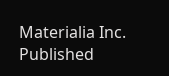Materialia Inc. Published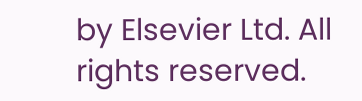by Elsevier Ltd. All rights reserved.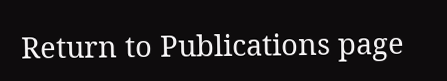Return to Publications page